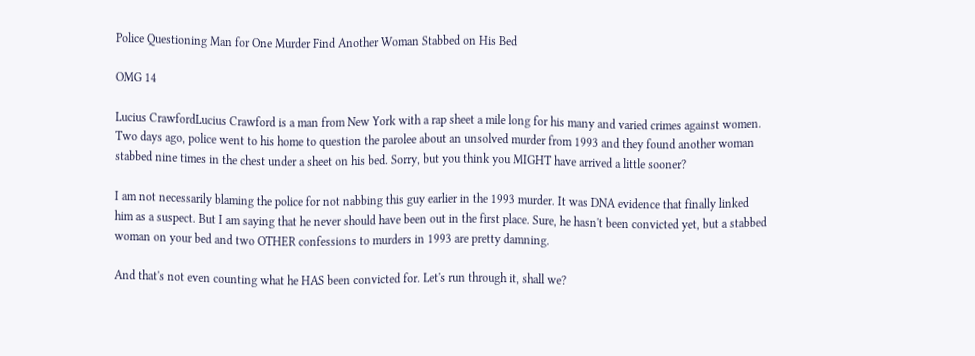Police Questioning Man for One Murder Find Another Woman Stabbed on His Bed

OMG 14

Lucius CrawfordLucius Crawford is a man from New York with a rap sheet a mile long for his many and varied crimes against women. Two days ago, police went to his home to question the parolee about an unsolved murder from 1993 and they found another woman stabbed nine times in the chest under a sheet on his bed. Sorry, but you think you MIGHT have arrived a little sooner?

I am not necessarily blaming the police for not nabbing this guy earlier in the 1993 murder. It was DNA evidence that finally linked him as a suspect. But I am saying that he never should have been out in the first place. Sure, he hasn't been convicted yet, but a stabbed woman on your bed and two OTHER confessions to murders in 1993 are pretty damning.

And that's not even counting what he HAS been convicted for. Let's run through it, shall we?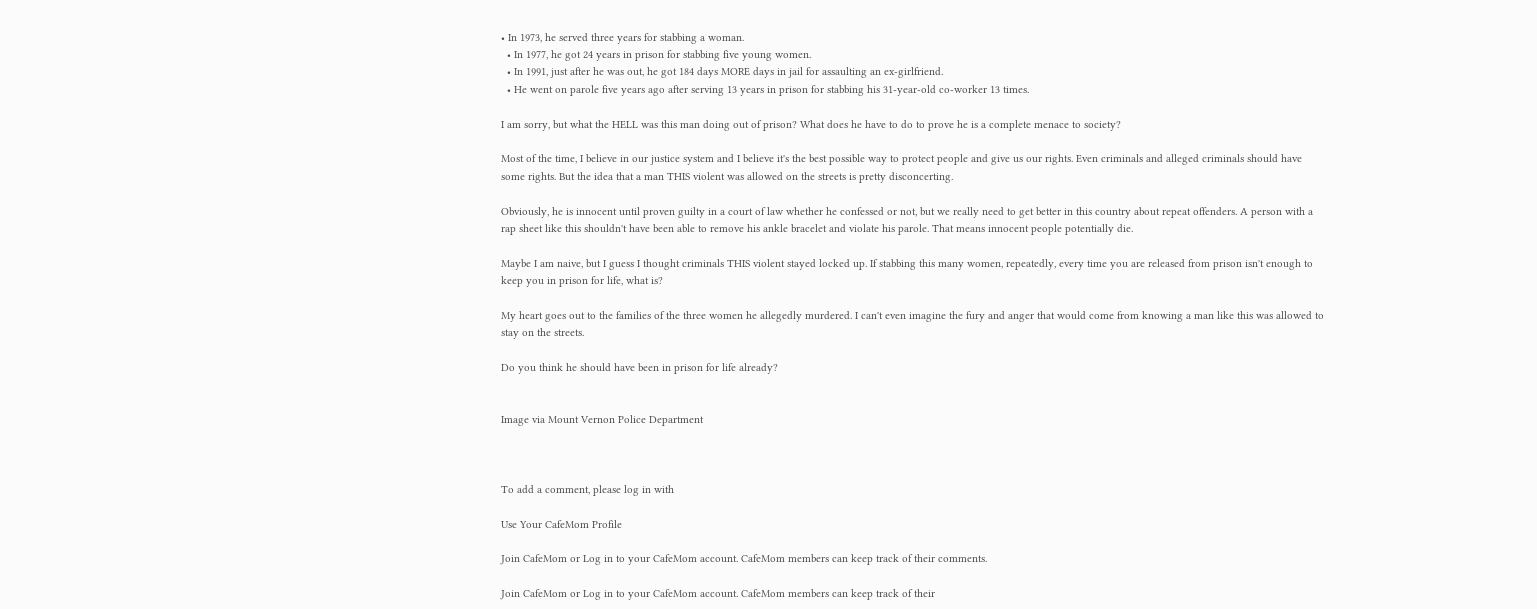• In 1973, he served three years for stabbing a woman.
  • In 1977, he got 24 years in prison for stabbing five young women.
  • In 1991, just after he was out, he got 184 days MORE days in jail for assaulting an ex-girlfriend.
  • He went on parole five years ago after serving 13 years in prison for stabbing his 31-year-old co-worker 13 times.

I am sorry, but what the HELL was this man doing out of prison? What does he have to do to prove he is a complete menace to society?

Most of the time, I believe in our justice system and I believe it's the best possible way to protect people and give us our rights. Even criminals and alleged criminals should have some rights. But the idea that a man THIS violent was allowed on the streets is pretty disconcerting.

Obviously, he is innocent until proven guilty in a court of law whether he confessed or not, but we really need to get better in this country about repeat offenders. A person with a rap sheet like this shouldn't have been able to remove his ankle bracelet and violate his parole. That means innocent people potentially die.

Maybe I am naive, but I guess I thought criminals THIS violent stayed locked up. If stabbing this many women, repeatedly, every time you are released from prison isn't enough to keep you in prison for life, what is?

My heart goes out to the families of the three women he allegedly murdered. I can't even imagine the fury and anger that would come from knowing a man like this was allowed to stay on the streets.

Do you think he should have been in prison for life already?


Image via Mount Vernon Police Department



To add a comment, please log in with

Use Your CafeMom Profile

Join CafeMom or Log in to your CafeMom account. CafeMom members can keep track of their comments.

Join CafeMom or Log in to your CafeMom account. CafeMom members can keep track of their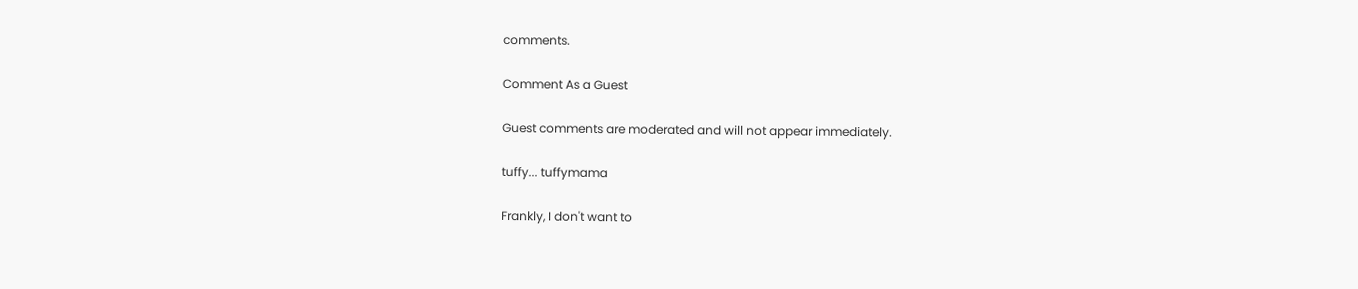comments.

Comment As a Guest

Guest comments are moderated and will not appear immediately.

tuffy... tuffymama

Frankly, I don't want to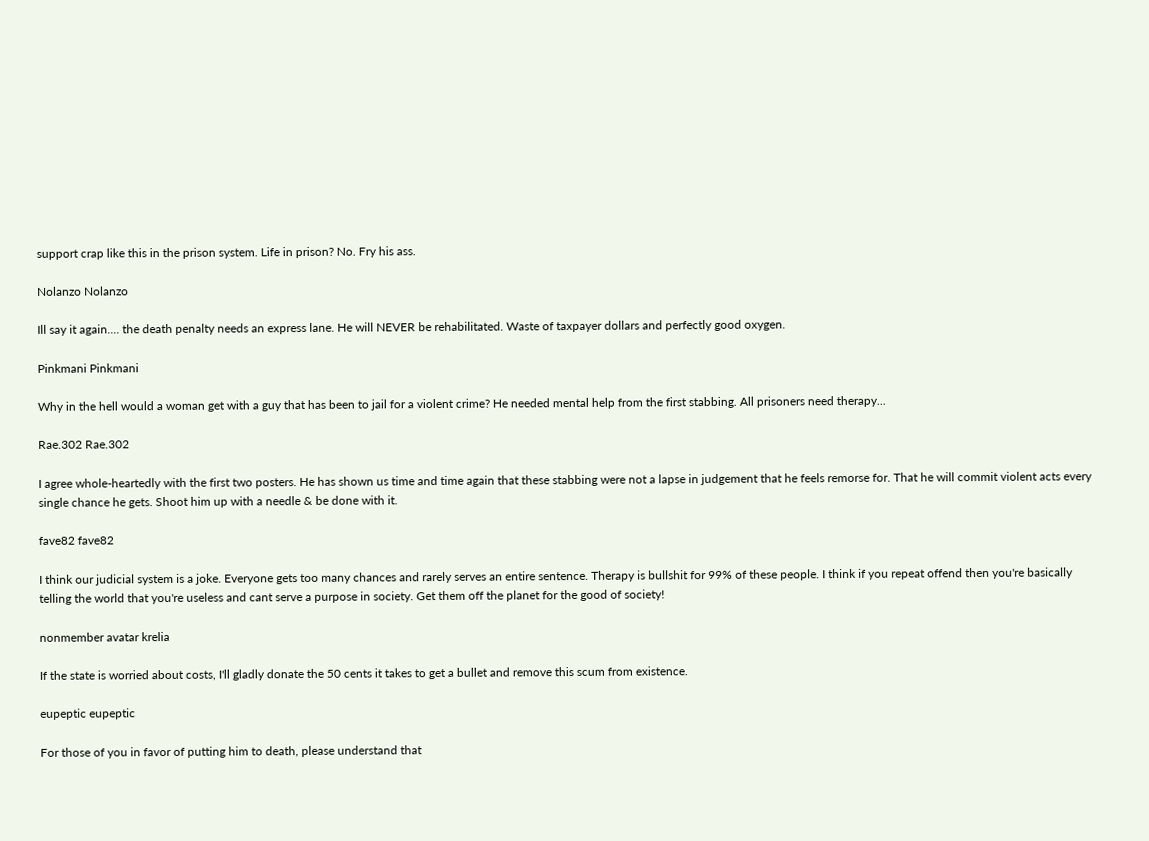support crap like this in the prison system. Life in prison? No. Fry his ass.

Nolanzo Nolanzo

Ill say it again.... the death penalty needs an express lane. He will NEVER be rehabilitated. Waste of taxpayer dollars and perfectly good oxygen.

Pinkmani Pinkmani

Why in the hell would a woman get with a guy that has been to jail for a violent crime? He needed mental help from the first stabbing. All prisoners need therapy...

Rae.302 Rae.302

I agree whole-heartedly with the first two posters. He has shown us time and time again that these stabbing were not a lapse in judgement that he feels remorse for. That he will commit violent acts every single chance he gets. Shoot him up with a needle & be done with it.

fave82 fave82

I think our judicial system is a joke. Everyone gets too many chances and rarely serves an entire sentence. Therapy is bullshit for 99% of these people. I think if you repeat offend then you're basically telling the world that you're useless and cant serve a purpose in society. Get them off the planet for the good of society!

nonmember avatar krelia

If the state is worried about costs, I'll gladly donate the 50 cents it takes to get a bullet and remove this scum from existence.

eupeptic eupeptic

For those of you in favor of putting him to death, please understand that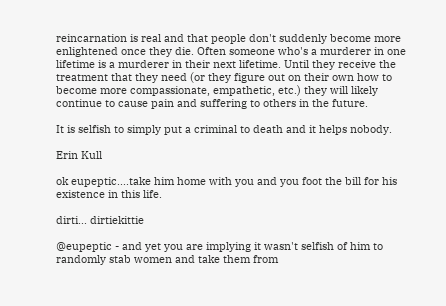reincarnation is real and that people don't suddenly become more enlightened once they die. Often someone who's a murderer in one lifetime is a murderer in their next lifetime. Until they receive the treatment that they need (or they figure out on their own how to become more compassionate, empathetic, etc.) they will likely continue to cause pain and suffering to others in the future.

It is selfish to simply put a criminal to death and it helps nobody.

Erin Kull

ok eupeptic....take him home with you and you foot the bill for his existence in this life.

dirti... dirtiekittie

@eupeptic - and yet you are implying it wasn't selfish of him to randomly stab women and take them from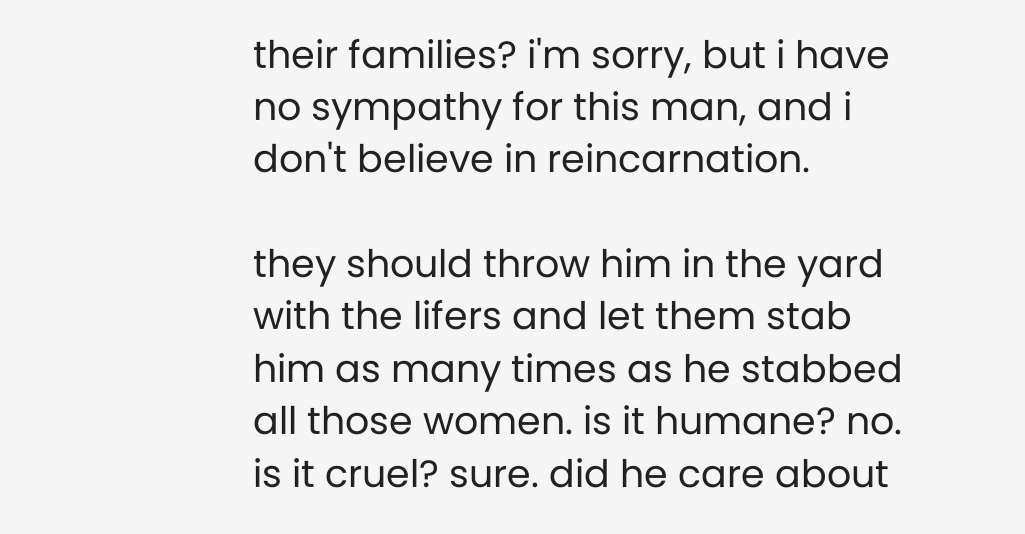their families? i'm sorry, but i have no sympathy for this man, and i don't believe in reincarnation.

they should throw him in the yard with the lifers and let them stab him as many times as he stabbed all those women. is it humane? no. is it cruel? sure. did he care about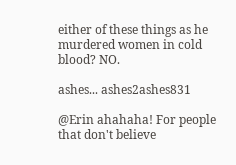either of these things as he murdered women in cold blood? NO.

ashes... ashes2ashes831

@Erin ahahaha! For people that don't believe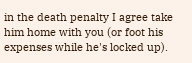in the death penalty I agree take him home with you (or foot his expenses while he's locked up).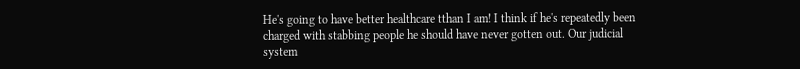He's going to have better healthcare tthan I am! I think if he's repeatedly been charged with stabbing people he should have never gotten out. Our judicial system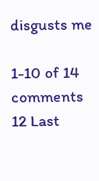disgusts me

1-10 of 14 comments 12 Last